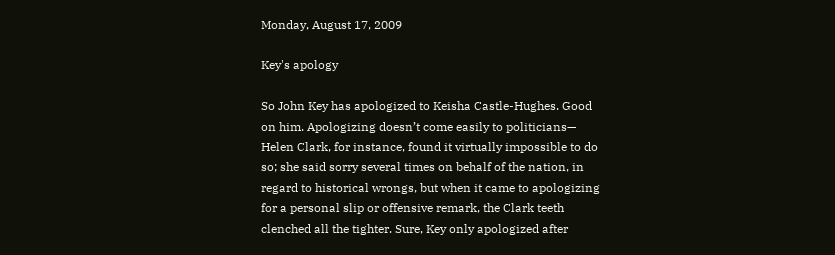Monday, August 17, 2009

Key's apology

So John Key has apologized to Keisha Castle-Hughes. Good
on him. Apologizing doesn’t come easily to politicians—
Helen Clark, for instance, found it virtually impossible to do
so; she said sorry several times on behalf of the nation, in
regard to historical wrongs, but when it came to apologizing
for a personal slip or offensive remark, the Clark teeth
clenched all the tighter. Sure, Key only apologized after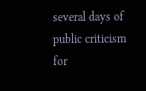several days of public criticism for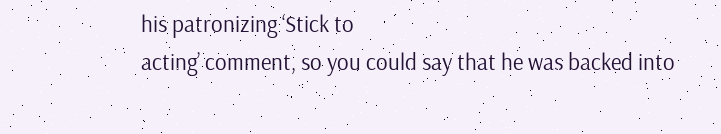his patronizing ‘Stick to
acting’ comment, so you could say that he was backed into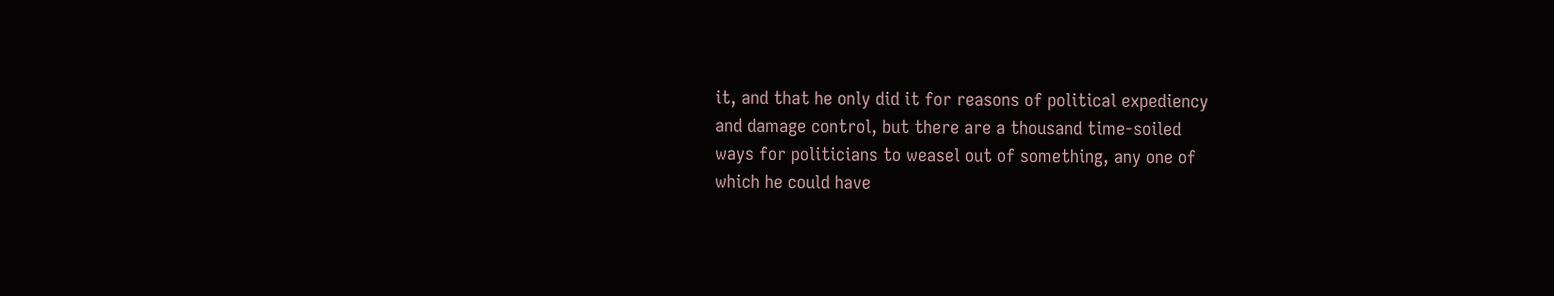it, and that he only did it for reasons of political expediency
and damage control, but there are a thousand time-soiled
ways for politicians to weasel out of something, any one of
which he could have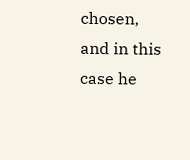chosen, and in this case he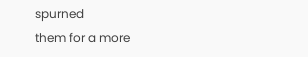spurned
them for a more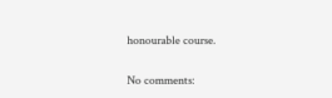honourable course.

No comments: